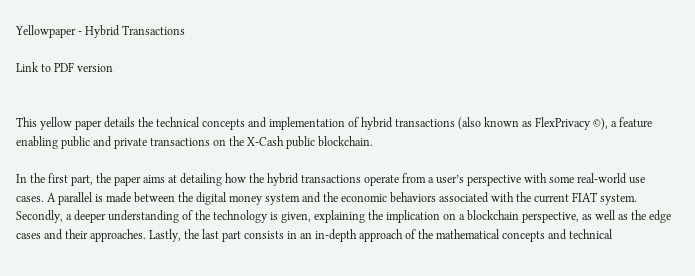Yellowpaper - Hybrid Transactions

Link to PDF version


This yellow paper details the technical concepts and implementation of hybrid transactions (also known as FlexPrivacy ©), a feature enabling public and private transactions on the X-Cash public blockchain.

In the first part, the paper aims at detailing how the hybrid transactions operate from a user’s perspective with some real-world use cases. A parallel is made between the digital money system and the economic behaviors associated with the current FIAT system. Secondly, a deeper understanding of the technology is given, explaining the implication on a blockchain perspective, as well as the edge cases and their approaches. Lastly, the last part consists in an in-depth approach of the mathematical concepts and technical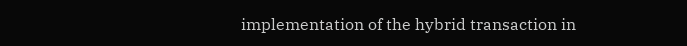implementation of the hybrid transaction in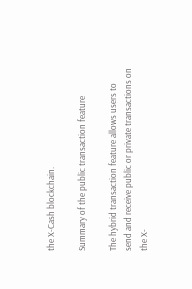the X-Cash blockchain.

Summary of the public transaction feature

The hybrid transaction feature allows users to send and receive public or private transactions on the X-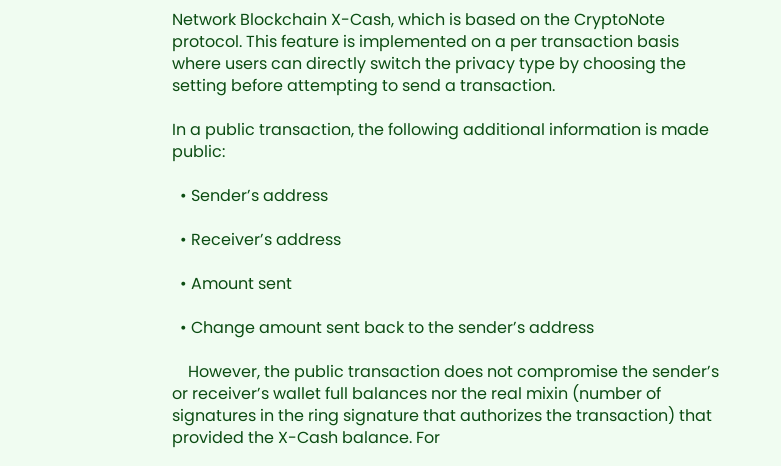Network Blockchain X-Cash, which is based on the CryptoNote protocol. This feature is implemented on a per transaction basis where users can directly switch the privacy type by choosing the setting before attempting to send a transaction.

In a public transaction, the following additional information is made public:

  • Sender’s address

  • Receiver’s address

  • Amount sent

  • Change amount sent back to the sender’s address

    However, the public transaction does not compromise the sender’s or receiver’s wallet full balances nor the real mixin (number of signatures in the ring signature that authorizes the transaction) that provided the X-Cash balance. For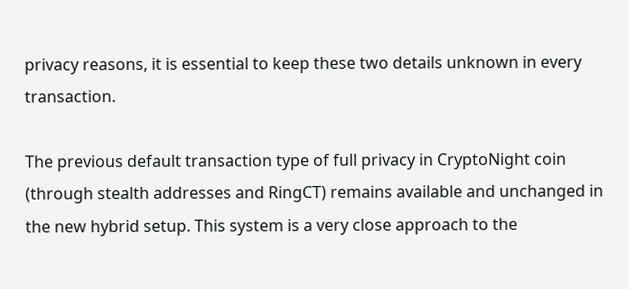privacy reasons, it is essential to keep these two details unknown in every transaction.

The previous default transaction type of full privacy in CryptoNight coin (through stealth addresses and RingCT) remains available and unchanged in the new hybrid setup. This system is a very close approach to the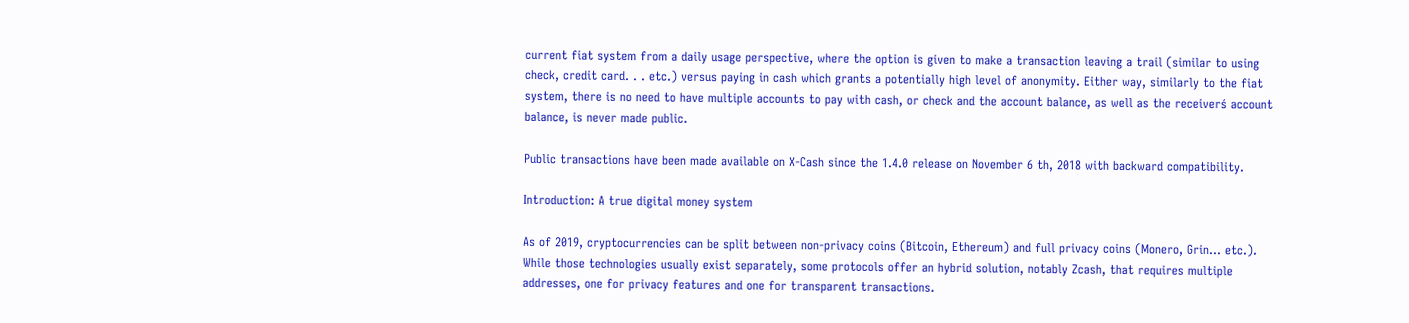current fiat system from a daily usage perspective, where the option is given to make a transaction leaving a trail (similar to using check, credit card. . . etc.) versus paying in cash which grants a potentially high level of anonymity. Either way, similarly to the fiat system, there is no need to have multiple accounts to pay with cash, or check and the account balance, as well as the receiverś account balance, is never made public.

Public transactions have been made available on X-Cash since the 1.4.0 release on November 6 th, 2018 with backward compatibility.

Introduction: A true digital money system

As of 2019, cryptocurrencies can be split between non-privacy coins (Bitcoin, Ethereum) and full privacy coins (Monero, Grin... etc.). While those technologies usually exist separately, some protocols offer an hybrid solution, notably Zcash, that requires multiple addresses, one for privacy features and one for transparent transactions.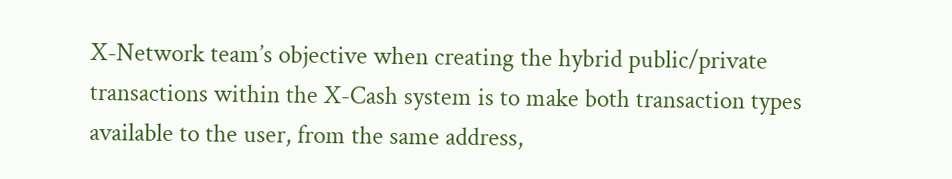X-Network team’s objective when creating the hybrid public/private transactions within the X-Cash system is to make both transaction types available to the user, from the same address,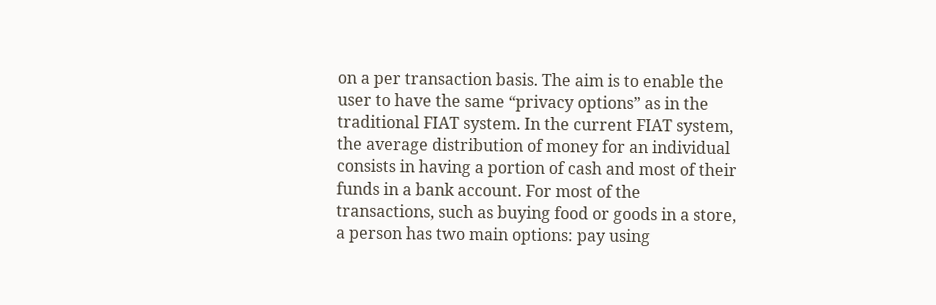on a per transaction basis. The aim is to enable the user to have the same “privacy options” as in the traditional FIAT system. In the current FIAT system, the average distribution of money for an individual consists in having a portion of cash and most of their funds in a bank account. For most of the transactions, such as buying food or goods in a store, a person has two main options: pay using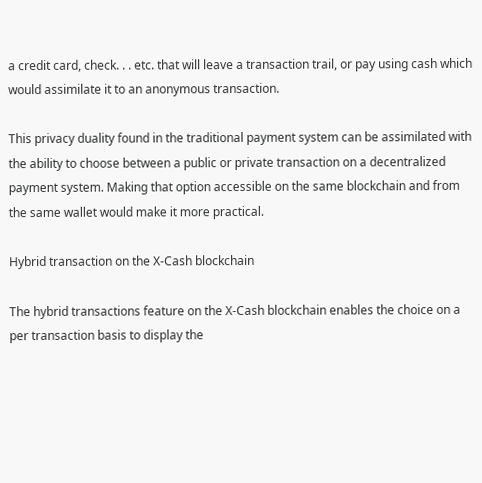a credit card, check. . . etc. that will leave a transaction trail, or pay using cash which would assimilate it to an anonymous transaction.

This privacy duality found in the traditional payment system can be assimilated with the ability to choose between a public or private transaction on a decentralized payment system. Making that option accessible on the same blockchain and from the same wallet would make it more practical.

Hybrid transaction on the X-Cash blockchain

The hybrid transactions feature on the X-Cash blockchain enables the choice on a per transaction basis to display the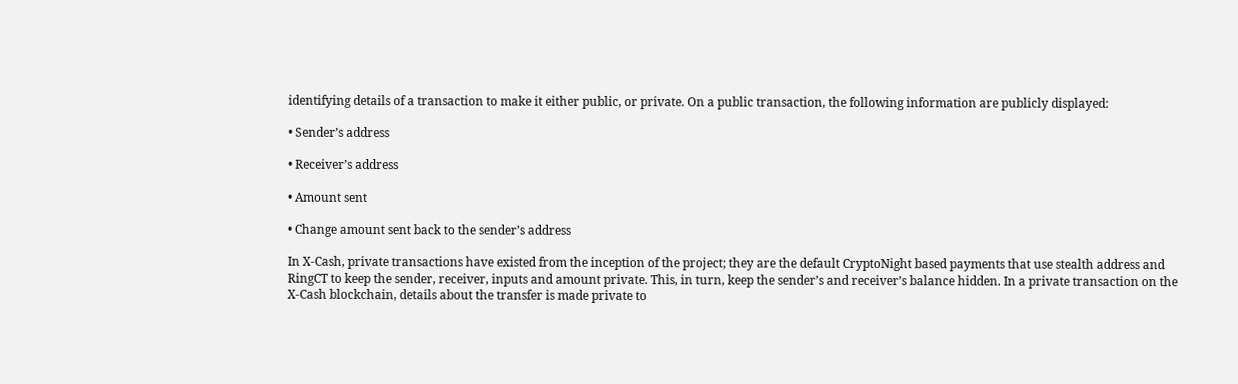identifying details of a transaction to make it either public, or private. On a public transaction, the following information are publicly displayed:

• Sender’s address

• Receiver’s address

• Amount sent

• Change amount sent back to the sender’s address

In X-Cash, private transactions have existed from the inception of the project; they are the default CryptoNight based payments that use stealth address and RingCT to keep the sender, receiver, inputs and amount private. This, in turn, keep the sender’s and receiver’s balance hidden. In a private transaction on the X-Cash blockchain, details about the transfer is made private to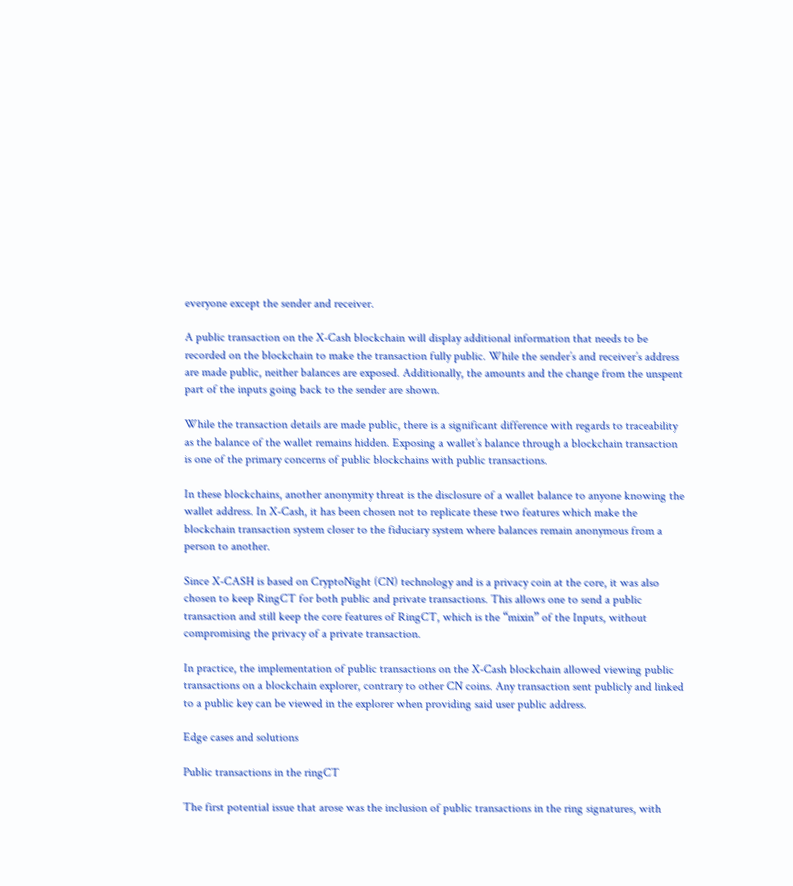everyone except the sender and receiver.

A public transaction on the X-Cash blockchain will display additional information that needs to be recorded on the blockchain to make the transaction fully public. While the sender’s and receiver’s address are made public, neither balances are exposed. Additionally, the amounts and the change from the unspent part of the inputs going back to the sender are shown.

While the transaction details are made public, there is a significant difference with regards to traceability as the balance of the wallet remains hidden. Exposing a wallet’s balance through a blockchain transaction is one of the primary concerns of public blockchains with public transactions.

In these blockchains, another anonymity threat is the disclosure of a wallet balance to anyone knowing the wallet address. In X-Cash, it has been chosen not to replicate these two features which make the blockchain transaction system closer to the fiduciary system where balances remain anonymous from a person to another.

Since X-CASH is based on CryptoNight (CN) technology and is a privacy coin at the core, it was also chosen to keep RingCT for both public and private transactions. This allows one to send a public transaction and still keep the core features of RingCT, which is the “mixin” of the Inputs, without compromising the privacy of a private transaction.

In practice, the implementation of public transactions on the X-Cash blockchain allowed viewing public transactions on a blockchain explorer, contrary to other CN coins. Any transaction sent publicly and linked to a public key can be viewed in the explorer when providing said user public address.

Edge cases and solutions

Public transactions in the ringCT

The first potential issue that arose was the inclusion of public transactions in the ring signatures, with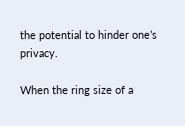the potential to hinder one’s privacy.

When the ring size of a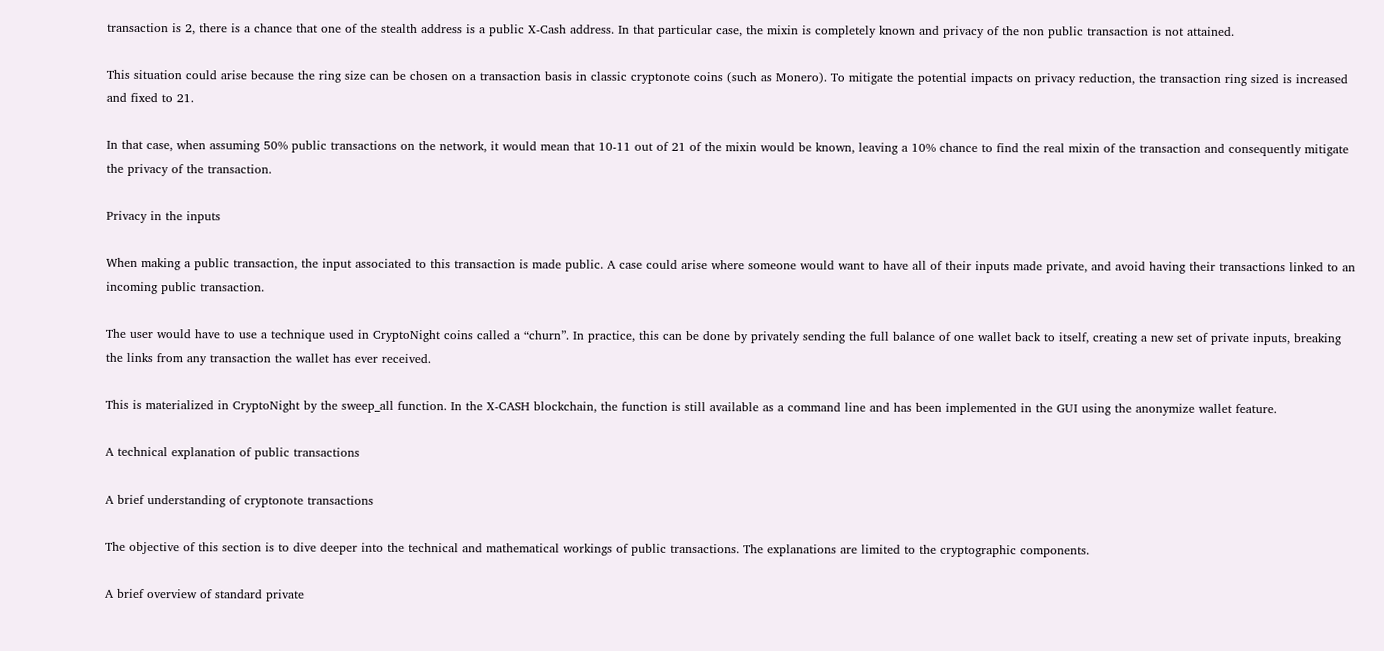transaction is 2, there is a chance that one of the stealth address is a public X-Cash address. In that particular case, the mixin is completely known and privacy of the non public transaction is not attained.

This situation could arise because the ring size can be chosen on a transaction basis in classic cryptonote coins (such as Monero). To mitigate the potential impacts on privacy reduction, the transaction ring sized is increased and fixed to 21.

In that case, when assuming 50% public transactions on the network, it would mean that 10-11 out of 21 of the mixin would be known, leaving a 10% chance to find the real mixin of the transaction and consequently mitigate the privacy of the transaction.

Privacy in the inputs

When making a public transaction, the input associated to this transaction is made public. A case could arise where someone would want to have all of their inputs made private, and avoid having their transactions linked to an incoming public transaction.

The user would have to use a technique used in CryptoNight coins called a “churn”. In practice, this can be done by privately sending the full balance of one wallet back to itself, creating a new set of private inputs, breaking the links from any transaction the wallet has ever received.

This is materialized in CryptoNight by the sweep_all function. In the X-CASH blockchain, the function is still available as a command line and has been implemented in the GUI using the anonymize wallet feature.

A technical explanation of public transactions

A brief understanding of cryptonote transactions

The objective of this section is to dive deeper into the technical and mathematical workings of public transactions. The explanations are limited to the cryptographic components.

A brief overview of standard private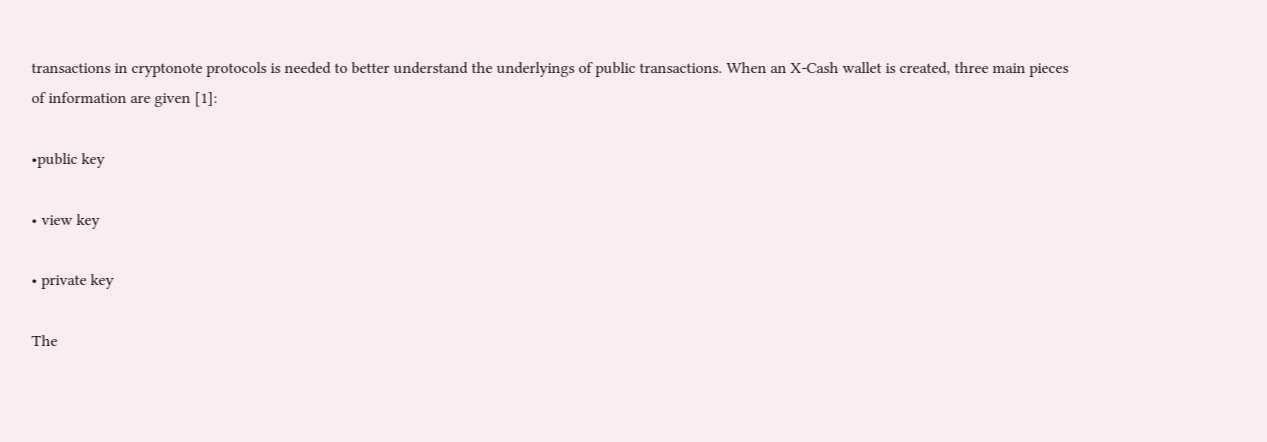transactions in cryptonote protocols is needed to better understand the underlyings of public transactions. When an X-Cash wallet is created, three main pieces of information are given [1]:

•public key

• view key

• private key

The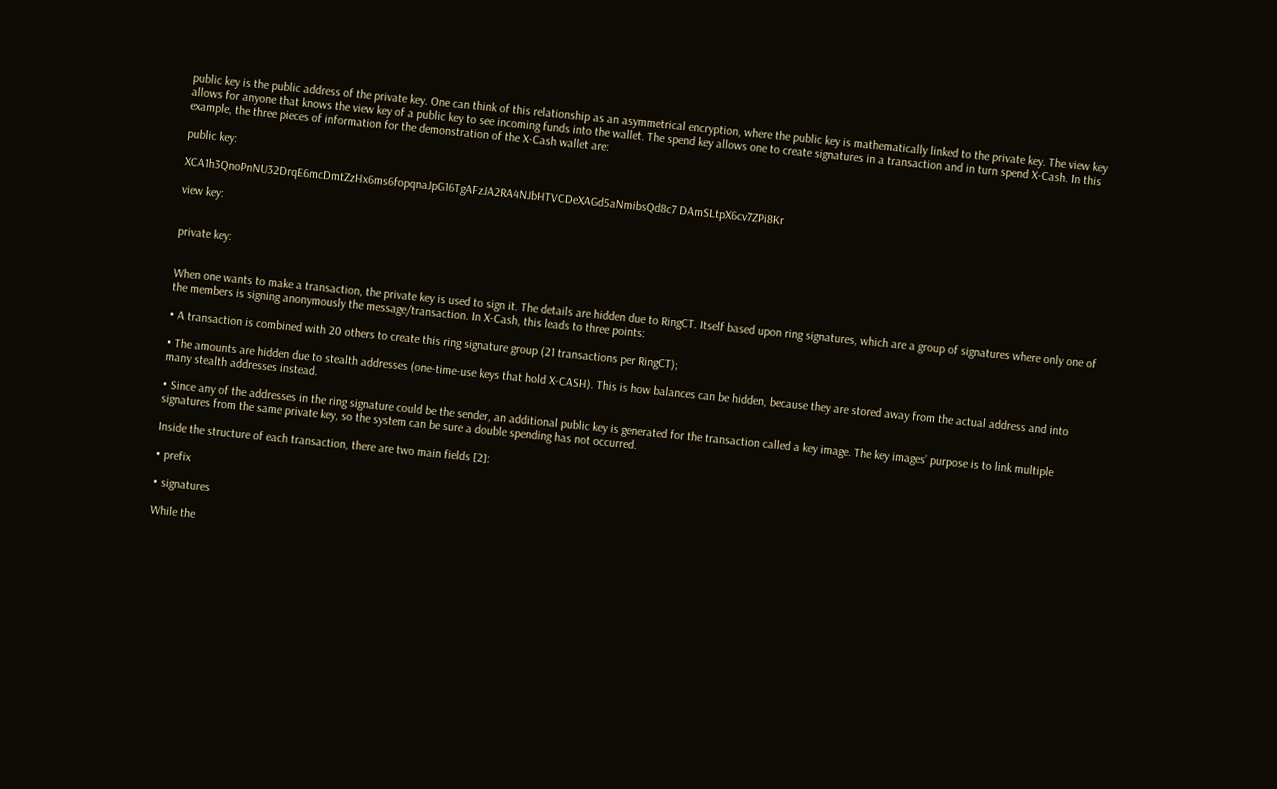public key is the public address of the private key. One can think of this relationship as an asymmetrical encryption, where the public key is mathematically linked to the private key. The view key allows for anyone that knows the view key of a public key to see incoming funds into the wallet. The spend key allows one to create signatures in a transaction and in turn spend X-Cash. In this example, the three pieces of information for the demonstration of the X-Cash wallet are:

public key:

XCA1h3QnoPnNU32DrqE6mcDmtZzHx6ms6fopqnaJpG16TgAFzJA2RA4NJbHTVCDeXAGd5aNmibsQd8c7 DAmSLtpX6cv7ZPi8Kr

view key:


private key:


When one wants to make a transaction, the private key is used to sign it. The details are hidden due to RingCT. Itself based upon ring signatures, which are a group of signatures where only one of the members is signing anonymously the message/transaction. In X-Cash, this leads to three points:

• A transaction is combined with 20 others to create this ring signature group (21 transactions per RingCT);

• The amounts are hidden due to stealth addresses (one-time-use keys that hold X-CASH). This is how balances can be hidden, because they are stored away from the actual address and into many stealth addresses instead.

• Since any of the addresses in the ring signature could be the sender, an additional public key is generated for the transaction called a key image. The key images’ purpose is to link multiple signatures from the same private key, so the system can be sure a double spending has not occurred.

Inside the structure of each transaction, there are two main fields [2]:

• prefix

• signatures

While the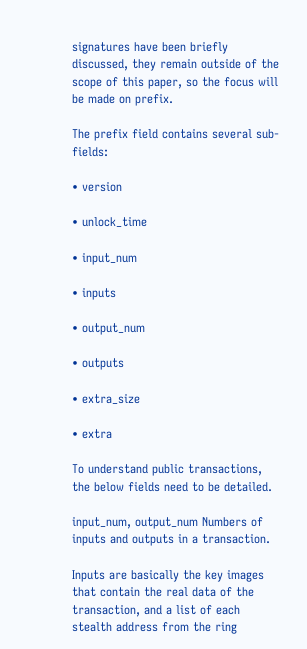signatures have been briefly discussed, they remain outside of the scope of this paper, so the focus will be made on prefix.

The prefix field contains several sub-fields:

• version

• unlock_time

• input_num

• inputs

• output_num

• outputs

• extra_size

• extra

To understand public transactions, the below fields need to be detailed.

input_num, output_num Numbers of inputs and outputs in a transaction.

Inputs are basically the key images that contain the real data of the transaction, and a list of each stealth address from the ring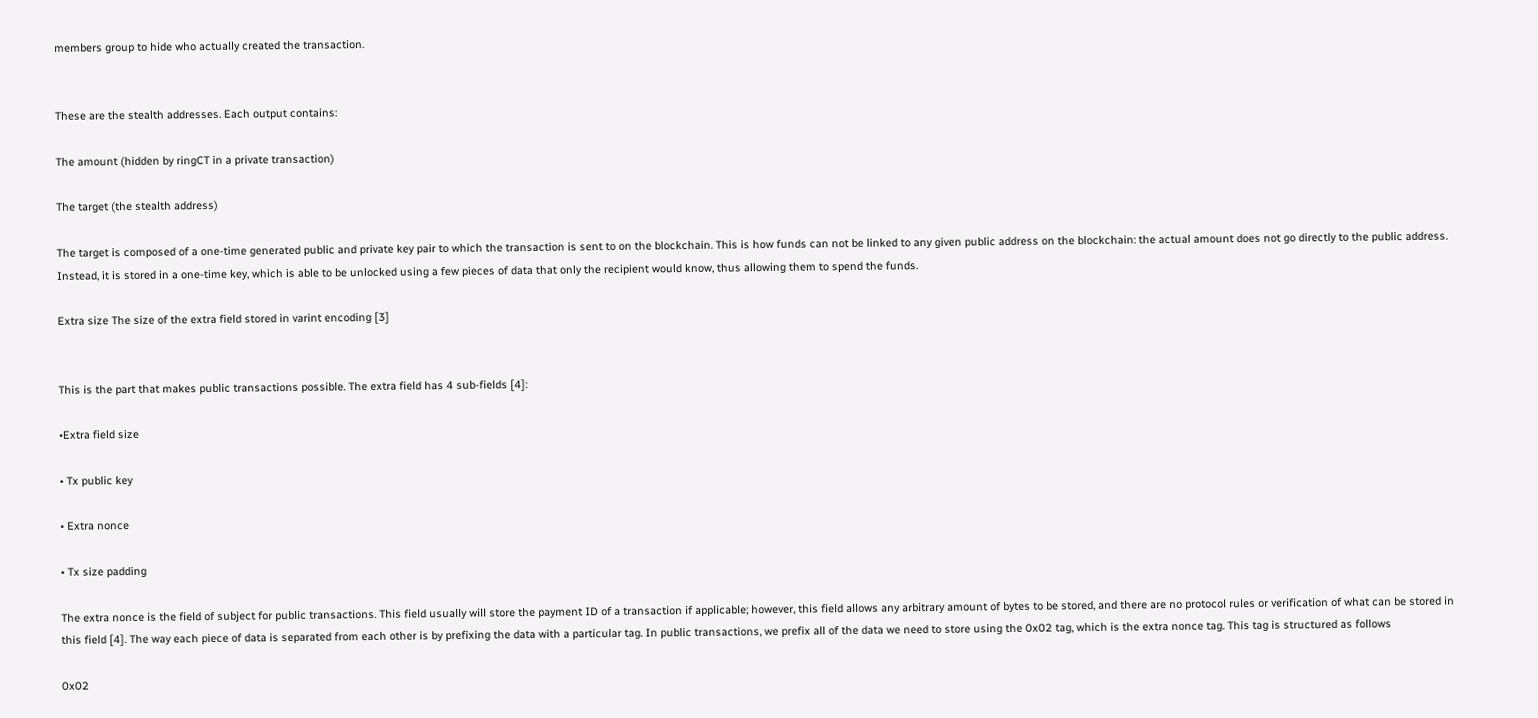members group to hide who actually created the transaction.


These are the stealth addresses. Each output contains:

The amount (hidden by ringCT in a private transaction)

The target (the stealth address)

The target is composed of a one-time generated public and private key pair to which the transaction is sent to on the blockchain. This is how funds can not be linked to any given public address on the blockchain: the actual amount does not go directly to the public address. Instead, it is stored in a one-time key, which is able to be unlocked using a few pieces of data that only the recipient would know, thus allowing them to spend the funds.

Extra size The size of the extra field stored in varint encoding [3]


This is the part that makes public transactions possible. The extra field has 4 sub-fields [4]:

•Extra field size

• Tx public key

• Extra nonce

• Tx size padding

The extra nonce is the field of subject for public transactions. This field usually will store the payment ID of a transaction if applicable; however, this field allows any arbitrary amount of bytes to be stored, and there are no protocol rules or verification of what can be stored in this field [4]. The way each piece of data is separated from each other is by prefixing the data with a particular tag. In public transactions, we prefix all of the data we need to store using the 0x02 tag, which is the extra nonce tag. This tag is structured as follows

0x02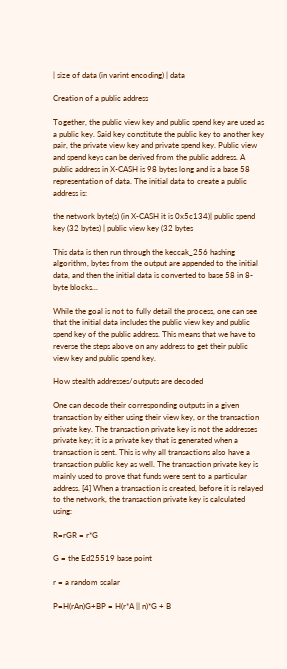| size of data (in varint encoding) | data

Creation of a public address

Together, the public view key and public spend key are used as a public key. Said key constitute the public key to another key pair, the private view key and private spend key. Public view and spend keys can be derived from the public address. A public address in X-CASH is 98 bytes long and is a base 58 representation of data. The initial data to create a public address is:

the network byte(s) (in X-CASH it is 0x5c134)| public spend key (32 bytes) | public view key (32 bytes

This data is then run through the keccak_256 hashing algorithm, bytes from the output are appended to the initial data, and then the initial data is converted to base 58 in 8-byte blocks...

While the goal is not to fully detail the process, one can see that the initial data includes the public view key and public spend key of the public address. This means that we have to reverse the steps above on any address to get their public view key and public spend key.

How stealth addresses/outputs are decoded

One can decode their corresponding outputs in a given transaction by either using their view key, or the transaction private key. The transaction private key is not the addresses private key; it is a private key that is generated when a transaction is sent. This is why all transactions also have a transaction public key as well. The transaction private key is mainly used to prove that funds were sent to a particular address. [4] When a transaction is created, before it is relayed to the network, the transaction private key is calculated using:

R=rGR = r*G

G = the Ed25519 base point

r = a random scalar

P=H(rAn)G+BP = H(r*A || n)*G + B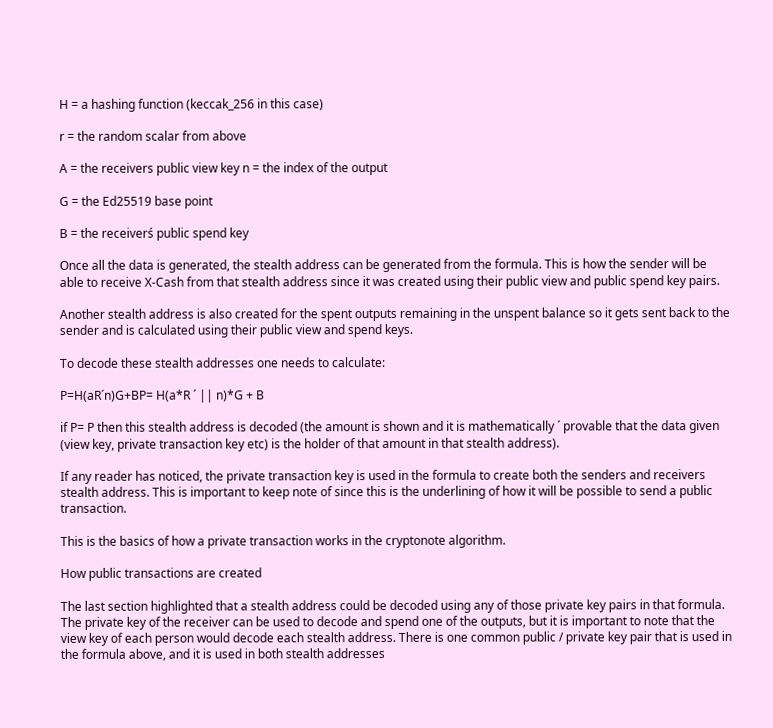H = a hashing function (keccak_256 in this case)

r = the random scalar from above

A = the receivers public view key n = the index of the output

G = the Ed25519 base point

B = the receiverś public spend key

Once all the data is generated, the stealth address can be generated from the formula. This is how the sender will be able to receive X-Cash from that stealth address since it was created using their public view and public spend key pairs.

Another stealth address is also created for the spent outputs remaining in the unspent balance so it gets sent back to the sender and is calculated using their public view and spend keys.

To decode these stealth addresses one needs to calculate:

P=H(aR´n)G+BP= H(a*R ´ || n)*G + B

if P= P then this stealth address is decoded (the amount is shown and it is mathematically ´ provable that the data given (view key, private transaction key etc) is the holder of that amount in that stealth address).

If any reader has noticed, the private transaction key is used in the formula to create both the senders and receivers stealth address. This is important to keep note of since this is the underlining of how it will be possible to send a public transaction.

This is the basics of how a private transaction works in the cryptonote algorithm.

How public transactions are created

The last section highlighted that a stealth address could be decoded using any of those private key pairs in that formula. The private key of the receiver can be used to decode and spend one of the outputs, but it is important to note that the view key of each person would decode each stealth address. There is one common public / private key pair that is used in the formula above, and it is used in both stealth addresses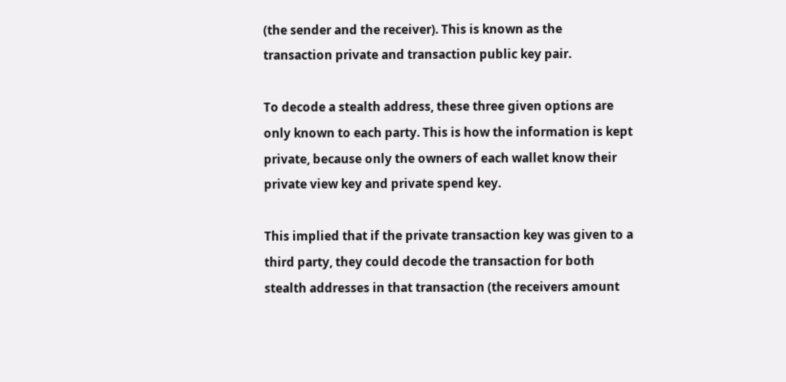(the sender and the receiver). This is known as the transaction private and transaction public key pair.

To decode a stealth address, these three given options are only known to each party. This is how the information is kept private, because only the owners of each wallet know their private view key and private spend key.

This implied that if the private transaction key was given to a third party, they could decode the transaction for both stealth addresses in that transaction (the receivers amount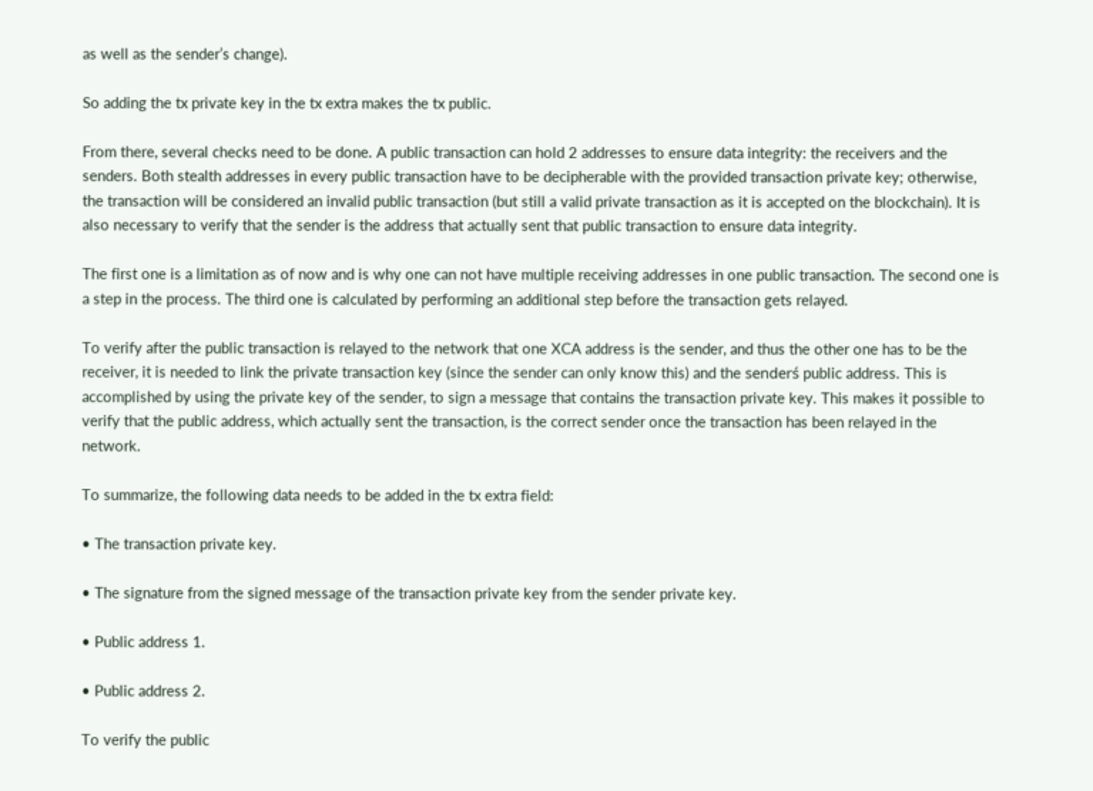as well as the sender’s change).

So adding the tx private key in the tx extra makes the tx public.

From there, several checks need to be done. A public transaction can hold 2 addresses to ensure data integrity: the receivers and the senders. Both stealth addresses in every public transaction have to be decipherable with the provided transaction private key; otherwise, the transaction will be considered an invalid public transaction (but still a valid private transaction as it is accepted on the blockchain). It is also necessary to verify that the sender is the address that actually sent that public transaction to ensure data integrity.

The first one is a limitation as of now and is why one can not have multiple receiving addresses in one public transaction. The second one is a step in the process. The third one is calculated by performing an additional step before the transaction gets relayed.

To verify after the public transaction is relayed to the network that one XCA address is the sender, and thus the other one has to be the receiver, it is needed to link the private transaction key (since the sender can only know this) and the senderś public address. This is accomplished by using the private key of the sender, to sign a message that contains the transaction private key. This makes it possible to verify that the public address, which actually sent the transaction, is the correct sender once the transaction has been relayed in the network.

To summarize, the following data needs to be added in the tx extra field:

• The transaction private key.

• The signature from the signed message of the transaction private key from the sender private key.

• Public address 1.

• Public address 2.

To verify the public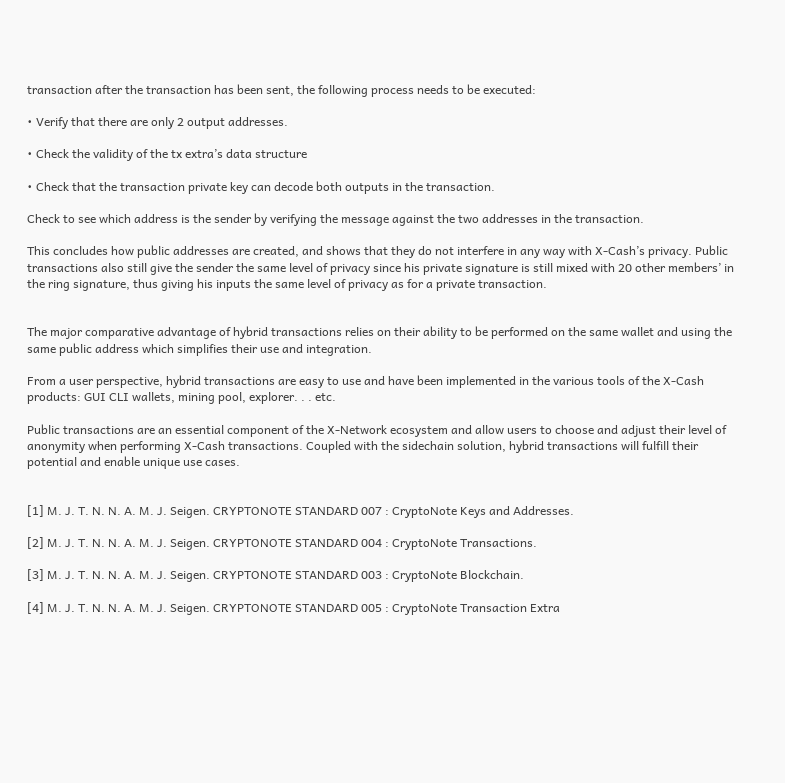transaction after the transaction has been sent, the following process needs to be executed:

• Verify that there are only 2 output addresses.

• Check the validity of the tx extra’s data structure

• Check that the transaction private key can decode both outputs in the transaction.

Check to see which address is the sender by verifying the message against the two addresses in the transaction.

This concludes how public addresses are created, and shows that they do not interfere in any way with X-Cash’s privacy. Public transactions also still give the sender the same level of privacy since his private signature is still mixed with 20 other members’ in the ring signature, thus giving his inputs the same level of privacy as for a private transaction.


The major comparative advantage of hybrid transactions relies on their ability to be performed on the same wallet and using the same public address which simplifies their use and integration.

From a user perspective, hybrid transactions are easy to use and have been implemented in the various tools of the X-Cash products: GUI CLI wallets, mining pool, explorer. . . etc.

Public transactions are an essential component of the X-Network ecosystem and allow users to choose and adjust their level of anonymity when performing X-Cash transactions. Coupled with the sidechain solution, hybrid transactions will fulfill their potential and enable unique use cases.


[1] M. J. T. N. N. A. M. J. Seigen. CRYPTONOTE STANDARD 007 : CryptoNote Keys and Addresses.

[2] M. J. T. N. N. A. M. J. Seigen. CRYPTONOTE STANDARD 004 : CryptoNote Transactions.

[3] M. J. T. N. N. A. M. J. Seigen. CRYPTONOTE STANDARD 003 : CryptoNote Blockchain.

[4] M. J. T. N. N. A. M. J. Seigen. CRYPTONOTE STANDARD 005 : CryptoNote Transaction Extra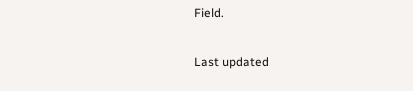Field.

Last updated